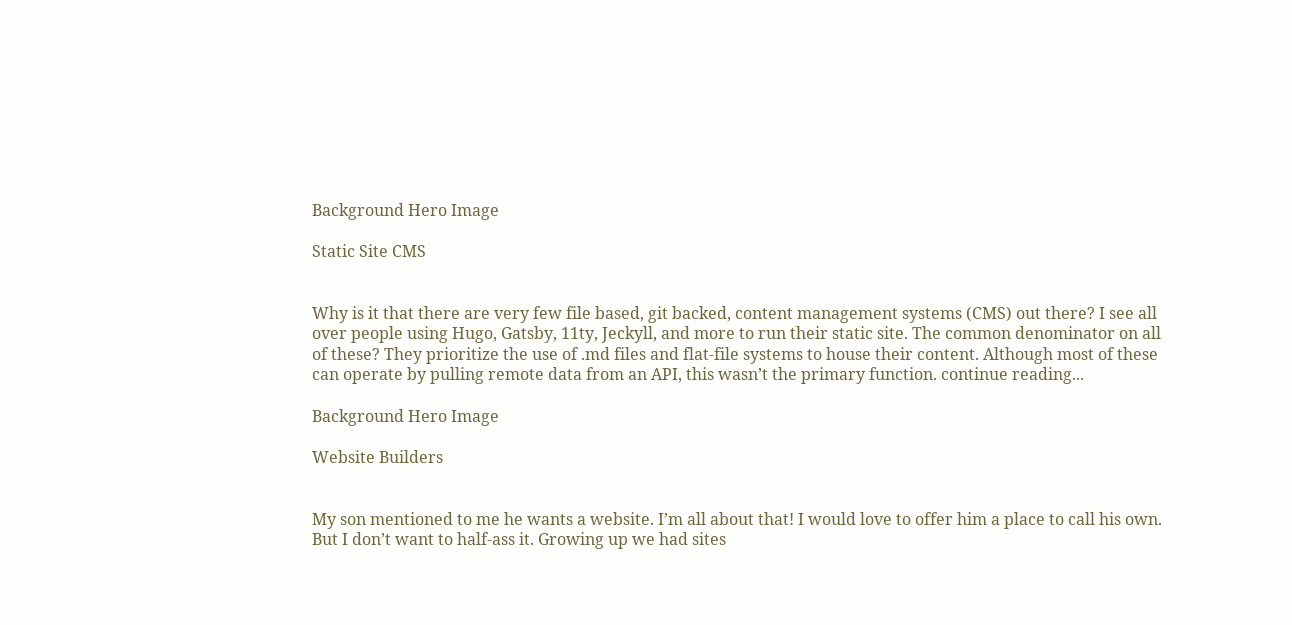Background Hero Image

Static Site CMS


Why is it that there are very few file based, git backed, content management systems (CMS) out there? I see all over people using Hugo, Gatsby, 11ty, Jeckyll, and more to run their static site. The common denominator on all of these? They prioritize the use of .md files and flat-file systems to house their content. Although most of these can operate by pulling remote data from an API, this wasn’t the primary function. continue reading...

Background Hero Image

Website Builders


My son mentioned to me he wants a website. I’m all about that! I would love to offer him a place to call his own. But I don’t want to half-ass it. Growing up we had sites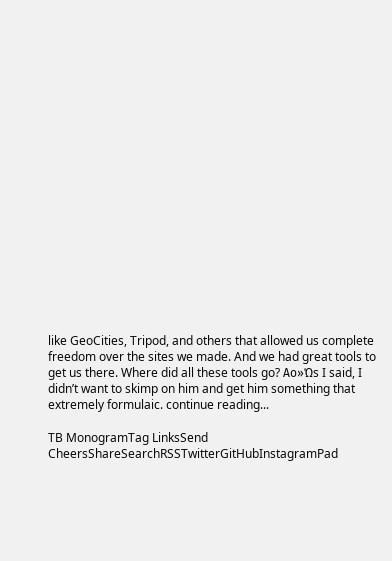like GeoCities, Tripod, and others that allowed us complete freedom over the sites we made. And we had great tools to get us there. Where did all these tools go? Aο»Ώs I said, I didn’t want to skimp on him and get him something that extremely formulaic. continue reading...

TB MonogramTag LinksSend CheersShareSearchRSSTwitterGitHubInstagramPad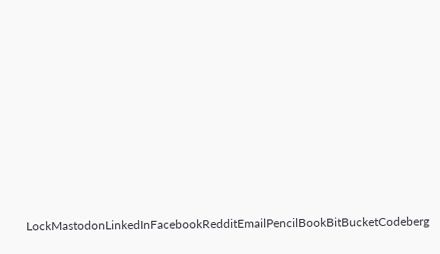LockMastodonLinkedInFacebookRedditEmailPencilBookBitBucketCodeberg